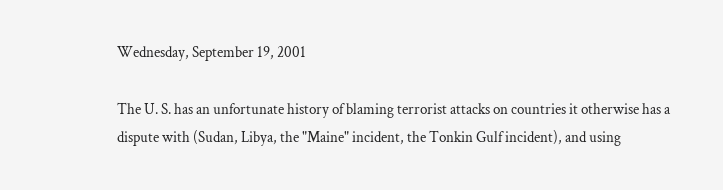Wednesday, September 19, 2001

The U. S. has an unfortunate history of blaming terrorist attacks on countries it otherwise has a dispute with (Sudan, Libya, the "Maine" incident, the Tonkin Gulf incident), and using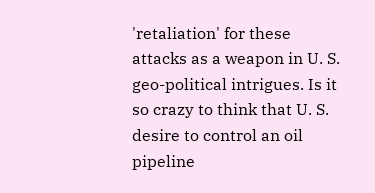'retaliation' for these attacks as a weapon in U. S. geo-political intrigues. Is it so crazy to think that U. S. desire to control an oil pipeline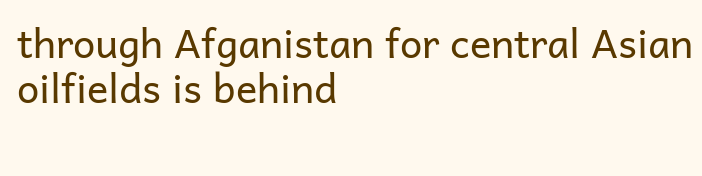through Afganistan for central Asian oilfields is behind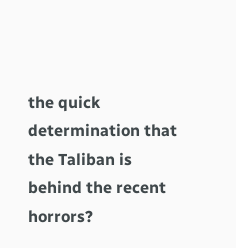the quick determination that the Taliban is behind the recent horrors?